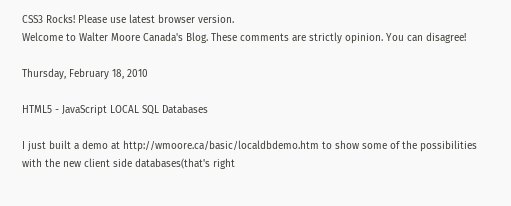CSS3 Rocks! Please use latest browser version.
Welcome to Walter Moore Canada's Blog. These comments are strictly opinion. You can disagree!

Thursday, February 18, 2010

HTML5 - JavaScript LOCAL SQL Databases

I just built a demo at http://wmoore.ca/basic/localdbdemo.htm to show some of the possibilities with the new client side databases(that's right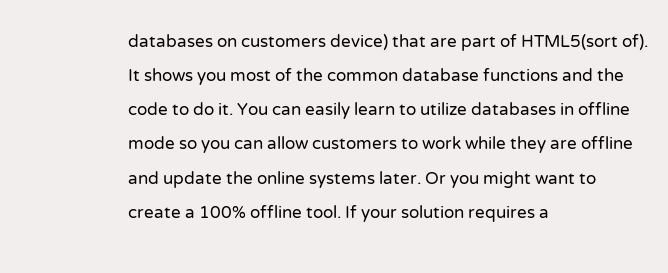databases on customers device) that are part of HTML5(sort of). It shows you most of the common database functions and the code to do it. You can easily learn to utilize databases in offline mode so you can allow customers to work while they are offline and update the online systems later. Or you might want to create a 100% offline tool. If your solution requires a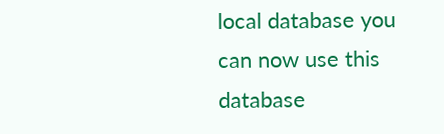local database you can now use this database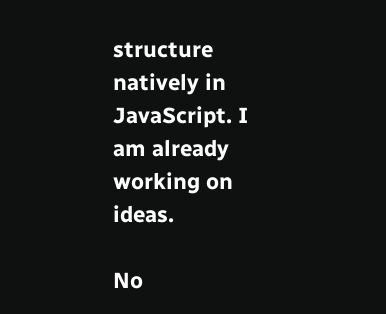structure natively in JavaScript. I am already working on ideas.

No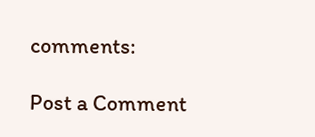comments:

Post a Comment